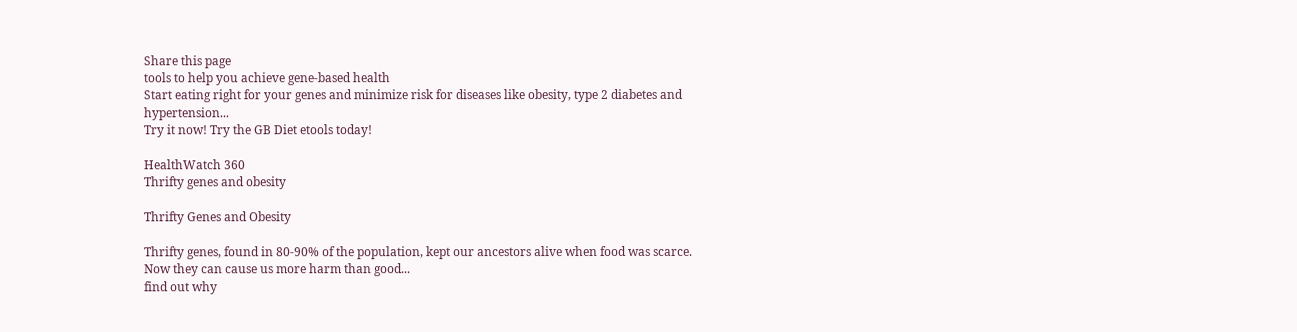Share this page
tools to help you achieve gene-based health
Start eating right for your genes and minimize risk for diseases like obesity, type 2 diabetes and hypertension...
Try it now! Try the GB Diet etools today!

HealthWatch 360
Thrifty genes and obesity

Thrifty Genes and Obesity

Thrifty genes, found in 80-90% of the population, kept our ancestors alive when food was scarce. Now they can cause us more harm than good...
find out why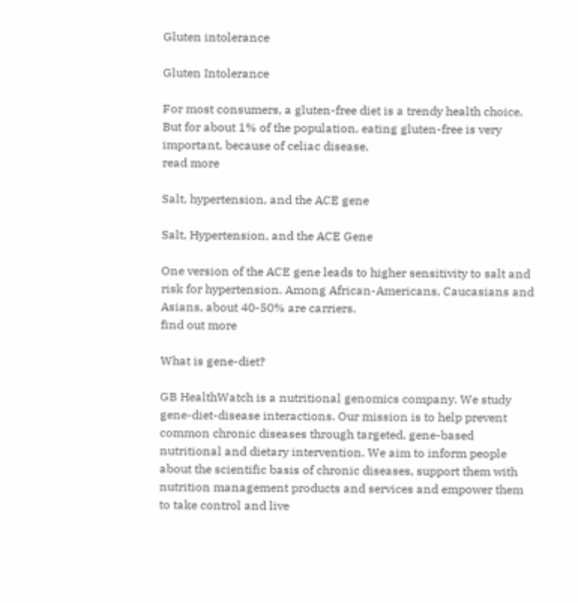Gluten intolerance

Gluten Intolerance

For most consumers, a gluten-free diet is a trendy health choice. But for about 1% of the population, eating gluten-free is very important, because of celiac disease.
read more

Salt, hypertension, and the ACE gene

Salt, Hypertension, and the ACE Gene

One version of the ACE gene leads to higher sensitivity to salt and risk for hypertension. Among African-Americans, Caucasians and Asians, about 40-50% are carriers.
find out more

What is gene-diet?

GB HealthWatch is a nutritional genomics company. We study gene-diet-disease interactions. Our mission is to help prevent common chronic diseases through targeted, gene-based nutritional and dietary intervention. We aim to inform people about the scientific basis of chronic diseases, support them with nutrition management products and services and empower them to take control and live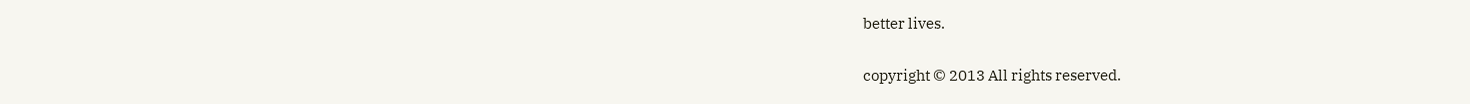better lives.

copyright © 2013 All rights reserved.